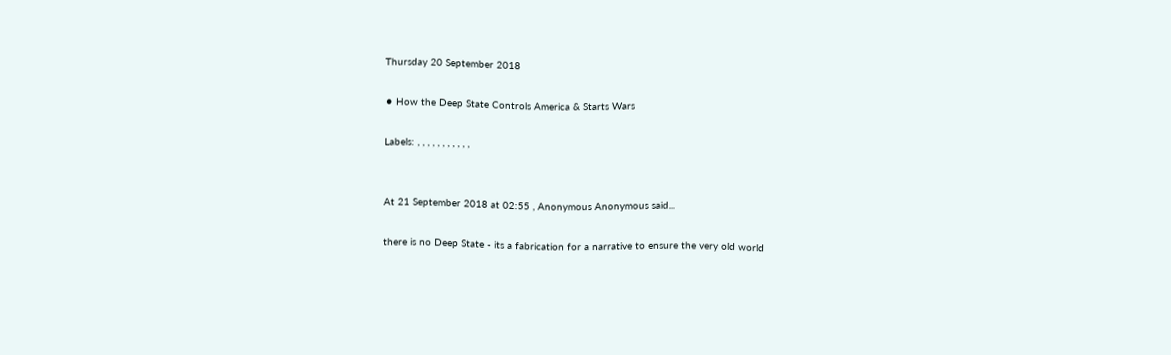Thursday 20 September 2018

⚫ How the Deep State Controls America & Starts Wars

Labels: , , , , , , , , , , ,


At 21 September 2018 at 02:55 , Anonymous Anonymous said...

there is no Deep State - its a fabrication for a narrative to ensure the very old world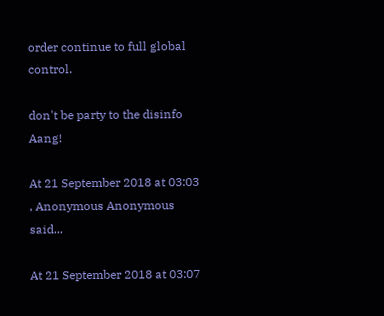order continue to full global control.

don't be party to the disinfo Aang!

At 21 September 2018 at 03:03 , Anonymous Anonymous said...

At 21 September 2018 at 03:07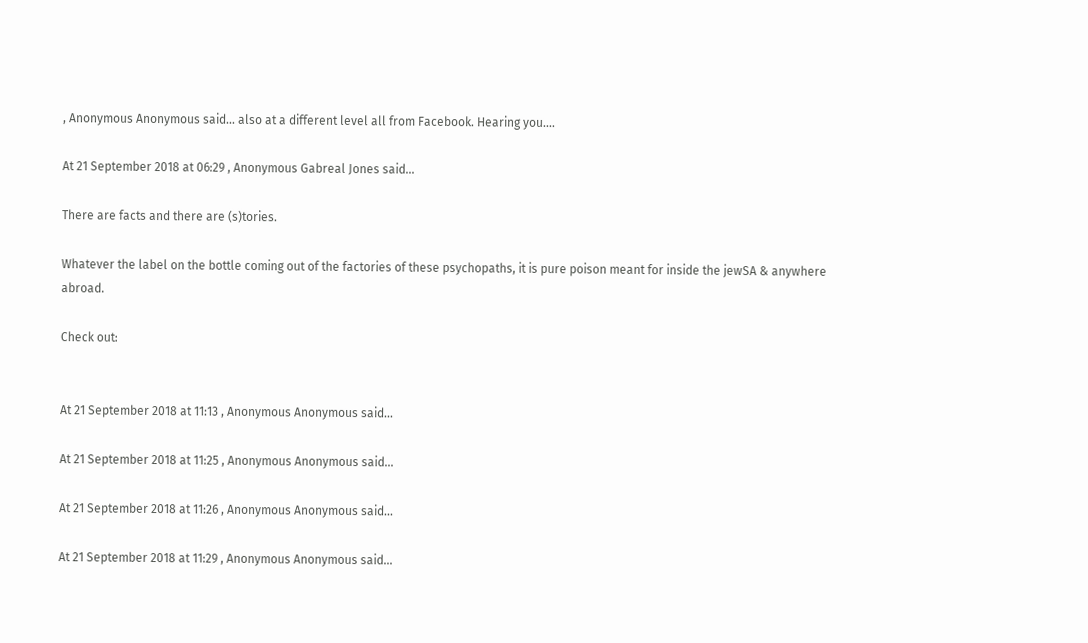, Anonymous Anonymous said... also at a different level all from Facebook. Hearing you....

At 21 September 2018 at 06:29 , Anonymous Gabreal Jones said...

There are facts and there are (s)tories.

Whatever the label on the bottle coming out of the factories of these psychopaths, it is pure poison meant for inside the jewSA & anywhere abroad.

Check out:


At 21 September 2018 at 11:13 , Anonymous Anonymous said...

At 21 September 2018 at 11:25 , Anonymous Anonymous said...

At 21 September 2018 at 11:26 , Anonymous Anonymous said...

At 21 September 2018 at 11:29 , Anonymous Anonymous said...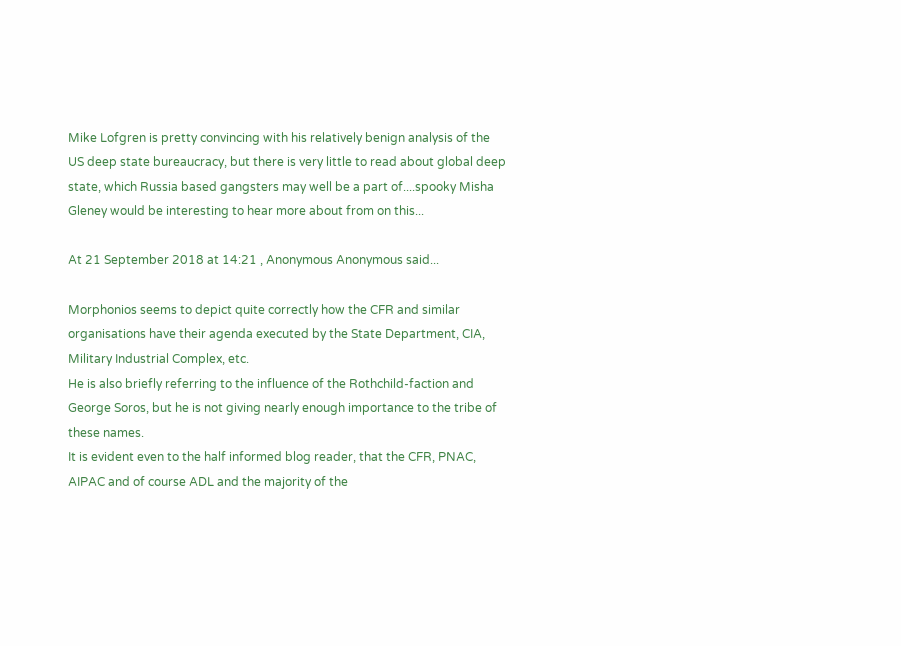Mike Lofgren is pretty convincing with his relatively benign analysis of the US deep state bureaucracy, but there is very little to read about global deep state, which Russia based gangsters may well be a part of....spooky Misha Gleney would be interesting to hear more about from on this...

At 21 September 2018 at 14:21 , Anonymous Anonymous said...

Morphonios seems to depict quite correctly how the CFR and similar organisations have their agenda executed by the State Department, CIA, Military Industrial Complex, etc.
He is also briefly referring to the influence of the Rothchild-faction and George Soros, but he is not giving nearly enough importance to the tribe of these names.
It is evident even to the half informed blog reader, that the CFR, PNAC, AIPAC and of course ADL and the majority of the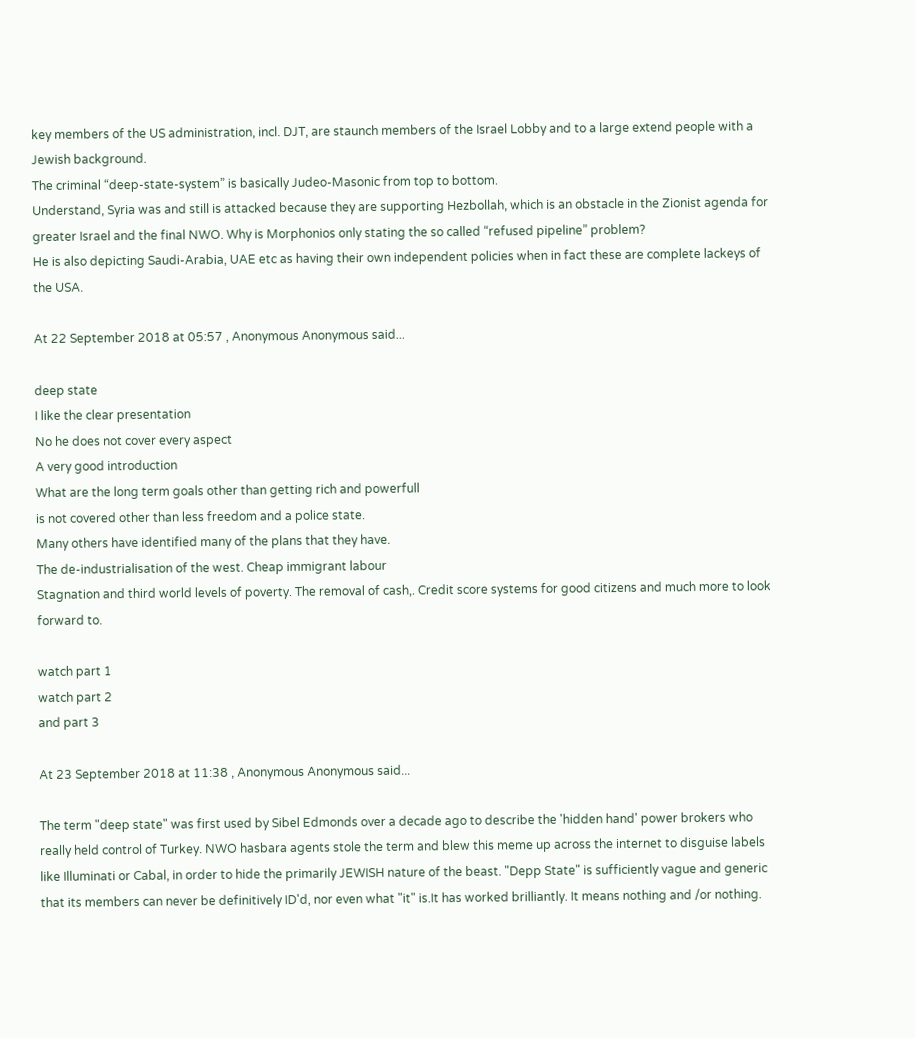key members of the US administration, incl. DJT, are staunch members of the Israel Lobby and to a large extend people with a Jewish background.
The criminal “deep-state-system” is basically Judeo-Masonic from top to bottom.
Understand, Syria was and still is attacked because they are supporting Hezbollah, which is an obstacle in the Zionist agenda for greater Israel and the final NWO. Why is Morphonios only stating the so called “refused pipeline” problem?
He is also depicting Saudi-Arabia, UAE etc as having their own independent policies when in fact these are complete lackeys of the USA.

At 22 September 2018 at 05:57 , Anonymous Anonymous said...

deep state
I like the clear presentation
No he does not cover every aspect
A very good introduction
What are the long term goals other than getting rich and powerfull
is not covered other than less freedom and a police state.
Many others have identified many of the plans that they have.
The de-industrialisation of the west. Cheap immigrant labour
Stagnation and third world levels of poverty. The removal of cash,. Credit score systems for good citizens and much more to look forward to.

watch part 1
watch part 2
and part 3

At 23 September 2018 at 11:38 , Anonymous Anonymous said...

The term "deep state" was first used by Sibel Edmonds over a decade ago to describe the 'hidden hand' power brokers who really held control of Turkey. NWO hasbara agents stole the term and blew this meme up across the internet to disguise labels like Illuminati or Cabal, in order to hide the primarily JEWISH nature of the beast. "Depp State" is sufficiently vague and generic that its members can never be definitively ID'd, nor even what "it" is.It has worked brilliantly. It means nothing and /or nothing.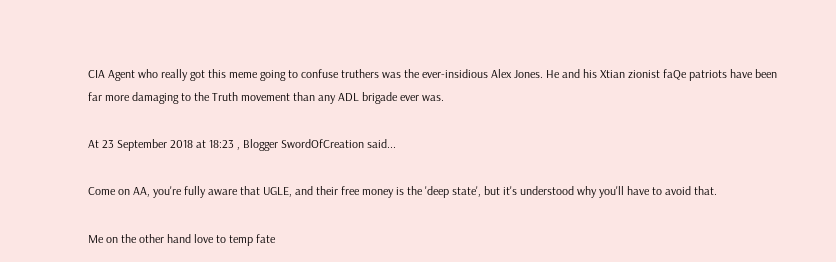CIA Agent who really got this meme going to confuse truthers was the ever-insidious Alex Jones. He and his Xtian zionist faQe patriots have been far more damaging to the Truth movement than any ADL brigade ever was.

At 23 September 2018 at 18:23 , Blogger SwordOfCreation said...

Come on AA, you're fully aware that UGLE, and their free money is the 'deep state', but it's understood why you'll have to avoid that.

Me on the other hand love to temp fate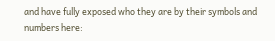and have fully exposed who they are by their symbols and numbers here: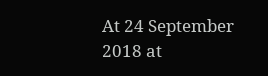At 24 September 2018 at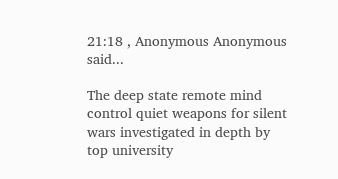21:18 , Anonymous Anonymous said...

The deep state remote mind control quiet weapons for silent wars investigated in depth by top university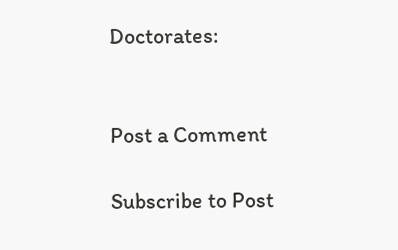Doctorates:


Post a Comment

Subscribe to Post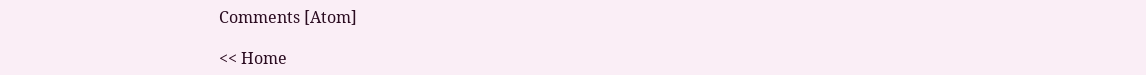Comments [Atom]

<< Home